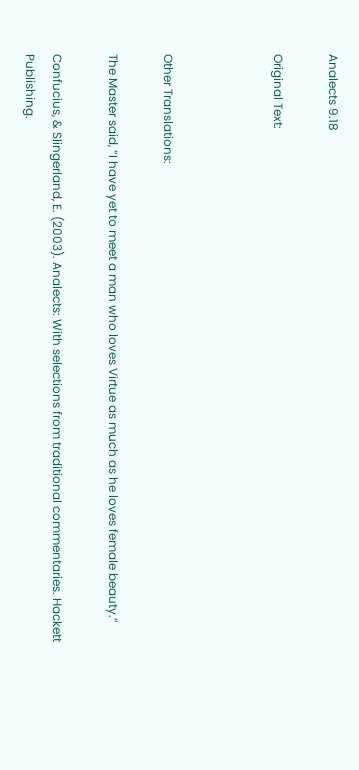Analects 9.18

Original Text:



Other Translations:

The Master said, “I have yet to meet a man who loves Virtue as much as he loves female beauty.”

Confucius, & Slingerland, E. (2003). Analects: With selections from traditional commentaries. Hackett Publishing.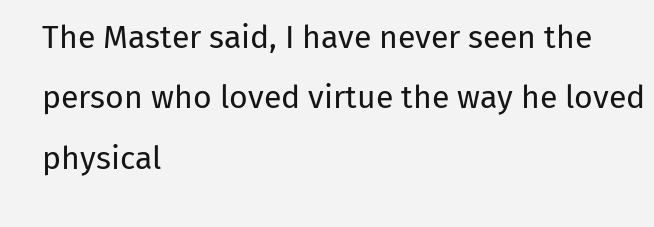The Master said, I have never seen the person who loved virtue the way he loved physical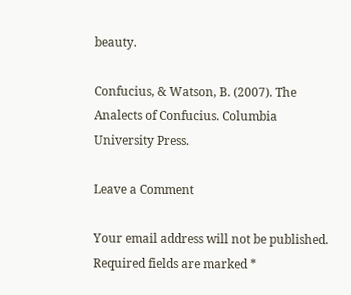beauty.

Confucius, & Watson, B. (2007). The Analects of Confucius. Columbia University Press.

Leave a Comment

Your email address will not be published. Required fields are marked *